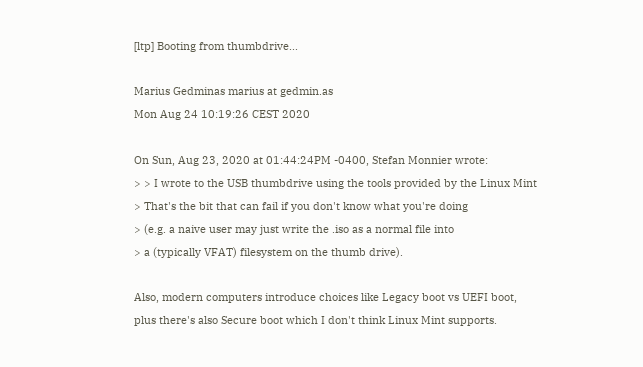[ltp] Booting from thumbdrive...

Marius Gedminas marius at gedmin.as
Mon Aug 24 10:19:26 CEST 2020

On Sun, Aug 23, 2020 at 01:44:24PM -0400, Stefan Monnier wrote:
> > I wrote to the USB thumbdrive using the tools provided by the Linux Mint
> That's the bit that can fail if you don't know what you're doing
> (e.g. a naive user may just write the .iso as a normal file into
> a (typically VFAT) filesystem on the thumb drive).

Also, modern computers introduce choices like Legacy boot vs UEFI boot,
plus there's also Secure boot which I don't think Linux Mint supports.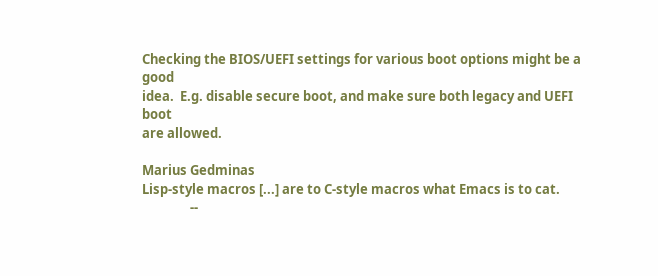Checking the BIOS/UEFI settings for various boot options might be a good
idea.  E.g. disable secure boot, and make sure both legacy and UEFI boot
are allowed.

Marius Gedminas
Lisp-style macros [...] are to C-style macros what Emacs is to cat.
                --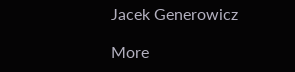Jacek Generowicz

More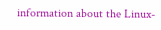information about the Linux-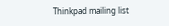Thinkpad mailing list